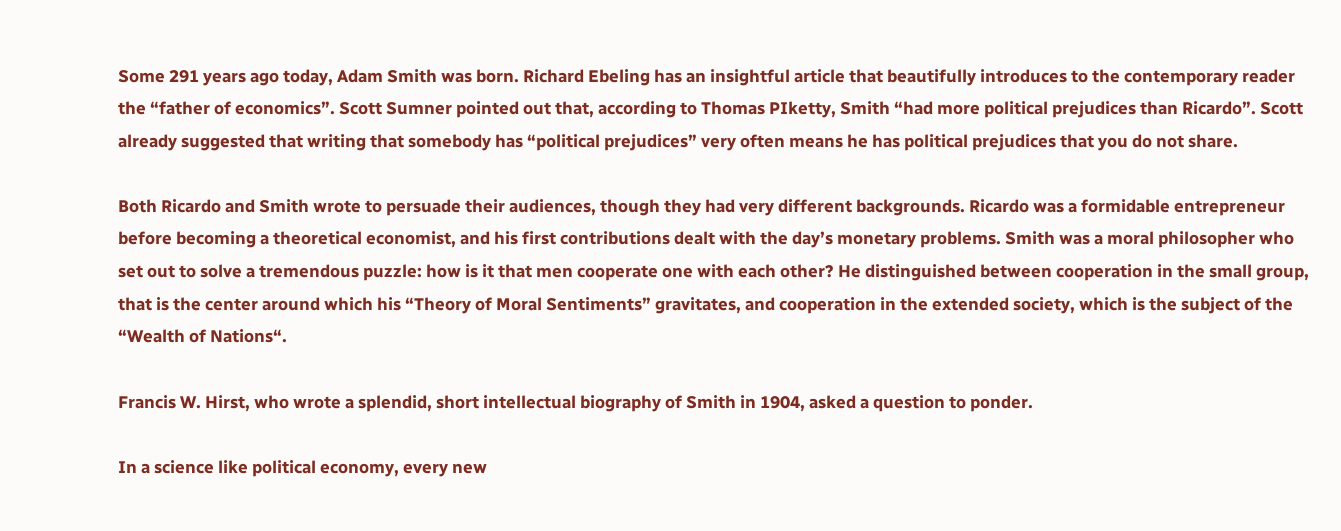Some 291 years ago today, Adam Smith was born. Richard Ebeling has an insightful article that beautifully introduces to the contemporary reader the “father of economics”. Scott Sumner pointed out that, according to Thomas PIketty, Smith “had more political prejudices than Ricardo”. Scott already suggested that writing that somebody has “political prejudices” very often means he has political prejudices that you do not share.

Both Ricardo and Smith wrote to persuade their audiences, though they had very different backgrounds. Ricardo was a formidable entrepreneur before becoming a theoretical economist, and his first contributions dealt with the day’s monetary problems. Smith was a moral philosopher who set out to solve a tremendous puzzle: how is it that men cooperate one with each other? He distinguished between cooperation in the small group, that is the center around which his “Theory of Moral Sentiments” gravitates, and cooperation in the extended society, which is the subject of the “Wealth of Nations“.

Francis W. Hirst, who wrote a splendid, short intellectual biography of Smith in 1904, asked a question to ponder.

In a science like political economy, every new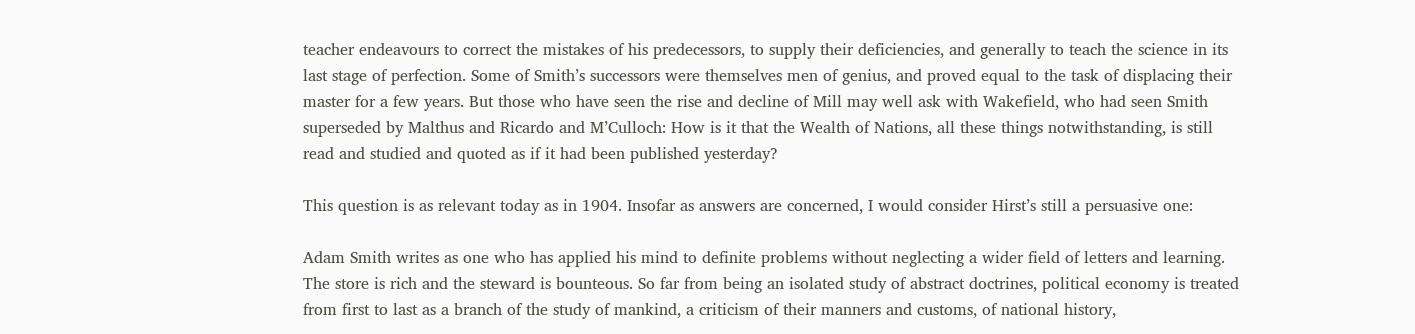teacher endeavours to correct the mistakes of his predecessors, to supply their deficiencies, and generally to teach the science in its last stage of perfection. Some of Smith’s successors were themselves men of genius, and proved equal to the task of displacing their master for a few years. But those who have seen the rise and decline of Mill may well ask with Wakefield, who had seen Smith superseded by Malthus and Ricardo and M’Culloch: How is it that the Wealth of Nations, all these things notwithstanding, is still read and studied and quoted as if it had been published yesterday?

This question is as relevant today as in 1904. Insofar as answers are concerned, I would consider Hirst’s still a persuasive one:

Adam Smith writes as one who has applied his mind to definite problems without neglecting a wider field of letters and learning. The store is rich and the steward is bounteous. So far from being an isolated study of abstract doctrines, political economy is treated from first to last as a branch of the study of mankind, a criticism of their manners and customs, of national history,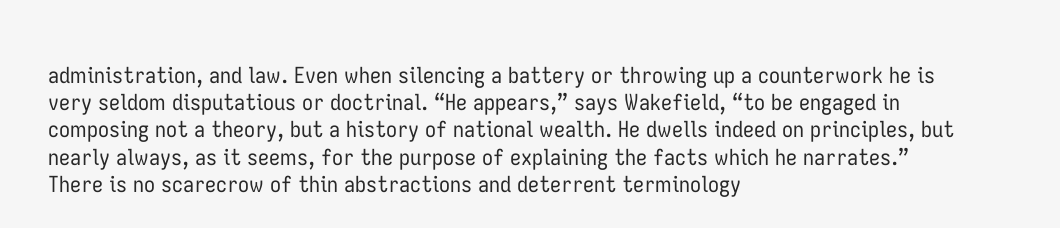administration, and law. Even when silencing a battery or throwing up a counterwork he is very seldom disputatious or doctrinal. “He appears,” says Wakefield, “to be engaged in composing not a theory, but a history of national wealth. He dwells indeed on principles, but nearly always, as it seems, for the purpose of explaining the facts which he narrates.” There is no scarecrow of thin abstractions and deterrent terminology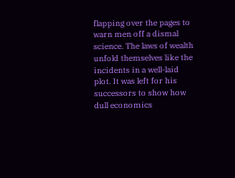flapping over the pages to warn men off a dismal science. The laws of wealth unfold themselves like the incidents in a well-laid plot. It was left for his successors to show how dull economics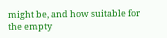might be, and how suitable for the empty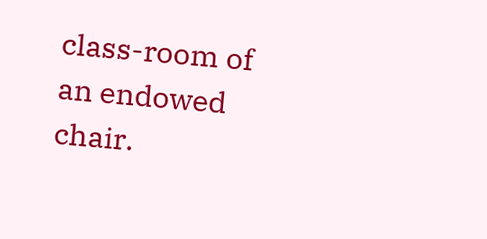class-room of an endowed chair.